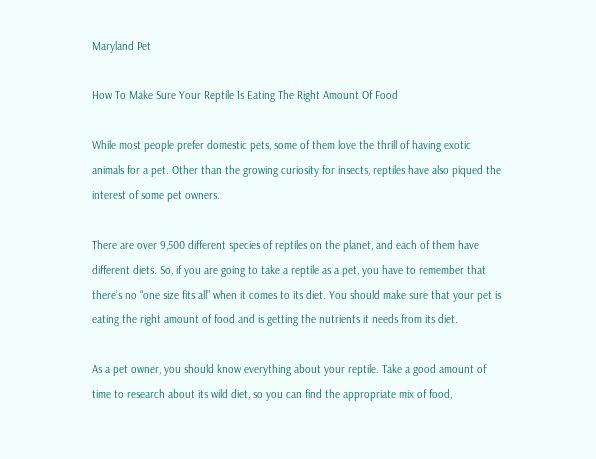Maryland Pet

How To Make Sure Your Reptile Is Eating The Right Amount Of Food

While most people prefer domestic pets, some of them love the thrill of having exotic animals for a pet. Other than the growing curiosity for insects, reptiles have also piqued the interest of some pet owners.

There are over 9,500 different species of reptiles on the planet, and each of them have different diets. So, if you are going to take a reptile as a pet, you have to remember that there’s no “one size fits all” when it comes to its diet. You should make sure that your pet is eating the right amount of food and is getting the nutrients it needs from its diet.

As a pet owner, you should know everything about your reptile. Take a good amount of time to research about its wild diet, so you can find the appropriate mix of food,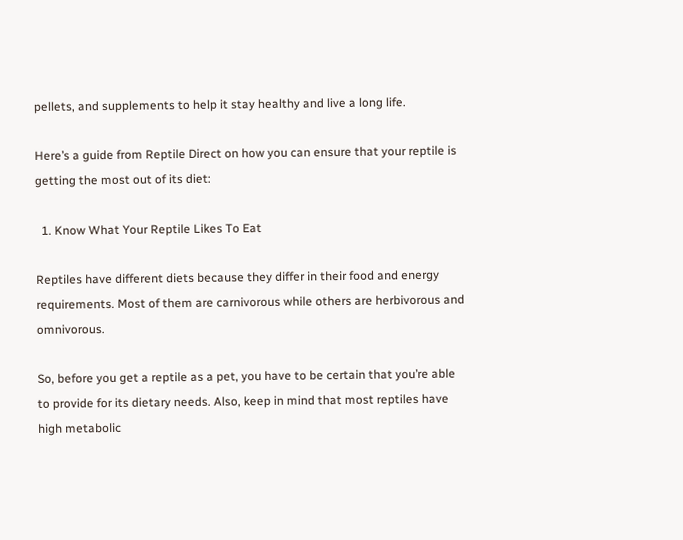pellets, and supplements to help it stay healthy and live a long life.

Here’s a guide from Reptile Direct on how you can ensure that your reptile is getting the most out of its diet:

  1. Know What Your Reptile Likes To Eat

Reptiles have different diets because they differ in their food and energy requirements. Most of them are carnivorous while others are herbivorous and omnivorous.

So, before you get a reptile as a pet, you have to be certain that you’re able to provide for its dietary needs. Also, keep in mind that most reptiles have high metabolic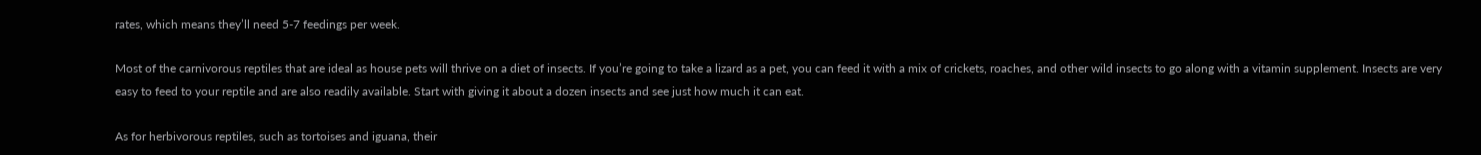rates, which means they’ll need 5-7 feedings per week.

Most of the carnivorous reptiles that are ideal as house pets will thrive on a diet of insects. If you’re going to take a lizard as a pet, you can feed it with a mix of crickets, roaches, and other wild insects to go along with a vitamin supplement. Insects are very easy to feed to your reptile and are also readily available. Start with giving it about a dozen insects and see just how much it can eat.

As for herbivorous reptiles, such as tortoises and iguana, their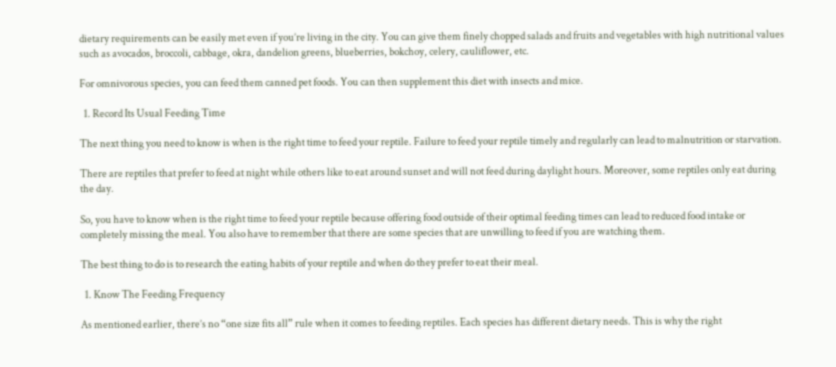dietary requirements can be easily met even if you’re living in the city. You can give them finely chopped salads and fruits and vegetables with high nutritional values such as avocados, broccoli, cabbage, okra, dandelion greens, blueberries, bokchoy, celery, cauliflower, etc.

For omnivorous species, you can feed them canned pet foods. You can then supplement this diet with insects and mice.

  1. Record Its Usual Feeding Time

The next thing you need to know is when is the right time to feed your reptile. Failure to feed your reptile timely and regularly can lead to malnutrition or starvation.

There are reptiles that prefer to feed at night while others like to eat around sunset and will not feed during daylight hours. Moreover, some reptiles only eat during the day.

So, you have to know when is the right time to feed your reptile because offering food outside of their optimal feeding times can lead to reduced food intake or completely missing the meal. You also have to remember that there are some species that are unwilling to feed if you are watching them.

The best thing to do is to research the eating habits of your reptile and when do they prefer to eat their meal.

  1. Know The Feeding Frequency

As mentioned earlier, there’s no “one size fits all” rule when it comes to feeding reptiles. Each species has different dietary needs. This is why the right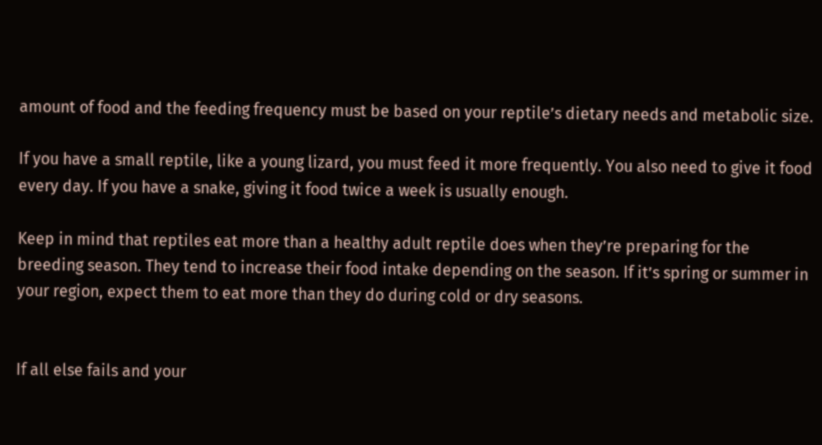amount of food and the feeding frequency must be based on your reptile’s dietary needs and metabolic size.

If you have a small reptile, like a young lizard, you must feed it more frequently. You also need to give it food every day. If you have a snake, giving it food twice a week is usually enough.

Keep in mind that reptiles eat more than a healthy adult reptile does when they’re preparing for the breeding season. They tend to increase their food intake depending on the season. If it’s spring or summer in your region, expect them to eat more than they do during cold or dry seasons.


If all else fails and your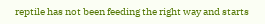reptile has not been feeding the right way and starts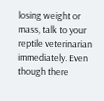losing weight or mass, talk to your reptile veterinarian immediately. Even though there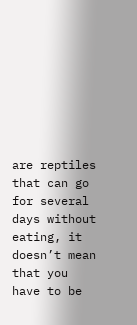are reptiles that can go for several days without eating, it doesn’t mean that you have to be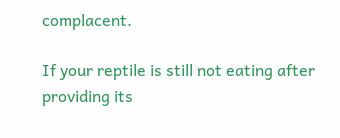complacent.

If your reptile is still not eating after providing its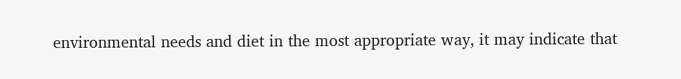environmental needs and diet in the most appropriate way, it may indicate that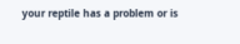your reptile has a problem or is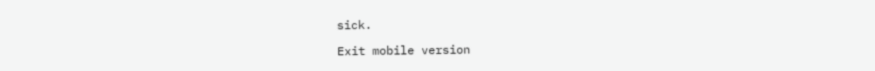sick.

Exit mobile version